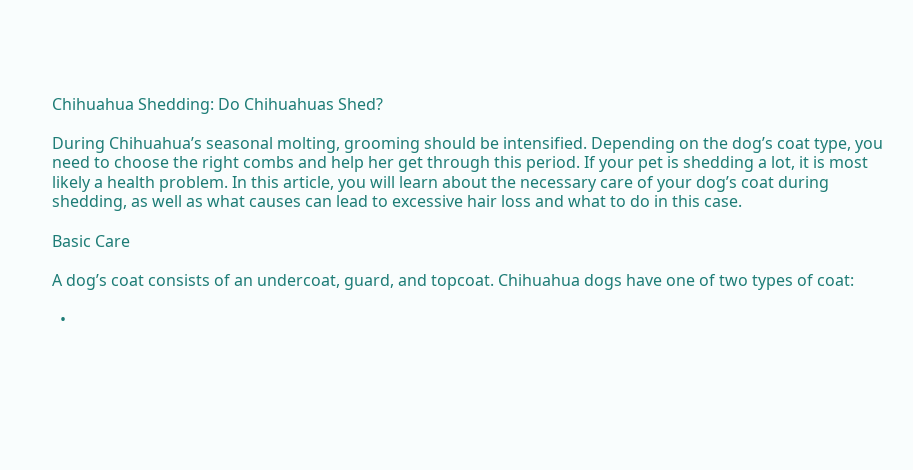Chihuahua Shedding: Do Chihuahuas Shed?

During Chihuahua’s seasonal molting, grooming should be intensified. Depending on the dog’s coat type, you need to choose the right combs and help her get through this period. If your pet is shedding a lot, it is most likely a health problem. In this article, you will learn about the necessary care of your dog’s coat during shedding, as well as what causes can lead to excessive hair loss and what to do in this case.

Basic Care

A dog’s coat consists of an undercoat, guard, and topcoat. Chihuahua dogs have one of two types of coat:

  •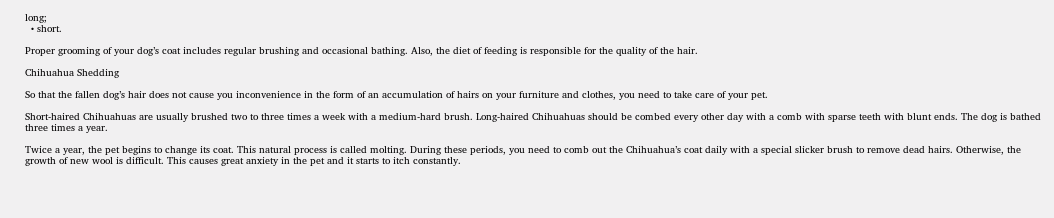long;
  • short.

Proper grooming of your dog’s coat includes regular brushing and occasional bathing. Also, the diet of feeding is responsible for the quality of the hair.

Chihuahua Shedding

So that the fallen dog’s hair does not cause you inconvenience in the form of an accumulation of hairs on your furniture and clothes, you need to take care of your pet.

Short-haired Chihuahuas are usually brushed two to three times a week with a medium-hard brush. Long-haired Chihuahuas should be combed every other day with a comb with sparse teeth with blunt ends. The dog is bathed three times a year.

Twice a year, the pet begins to change its coat. This natural process is called molting. During these periods, you need to comb out the Chihuahua’s coat daily with a special slicker brush to remove dead hairs. Otherwise, the growth of new wool is difficult. This causes great anxiety in the pet and it starts to itch constantly.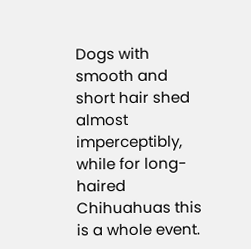Dogs with smooth and short hair shed almost imperceptibly, while for long-haired Chihuahuas this is a whole event.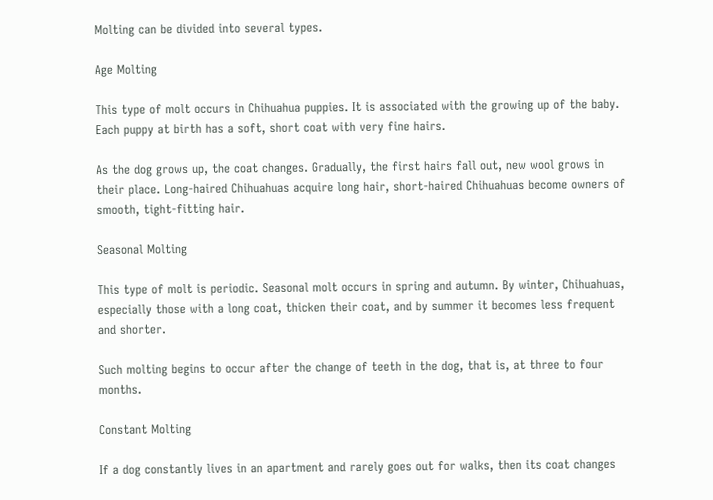Molting can be divided into several types.

Age Molting

This type of molt occurs in Chihuahua puppies. It is associated with the growing up of the baby. Each puppy at birth has a soft, short coat with very fine hairs.

As the dog grows up, the coat changes. Gradually, the first hairs fall out, new wool grows in their place. Long-haired Chihuahuas acquire long hair, short-haired Chihuahuas become owners of smooth, tight-fitting hair.

Seasonal Molting

This type of molt is periodic. Seasonal molt occurs in spring and autumn. By winter, Chihuahuas, especially those with a long coat, thicken their coat, and by summer it becomes less frequent and shorter.

Such molting begins to occur after the change of teeth in the dog, that is, at three to four months.

Constant Molting

If a dog constantly lives in an apartment and rarely goes out for walks, then its coat changes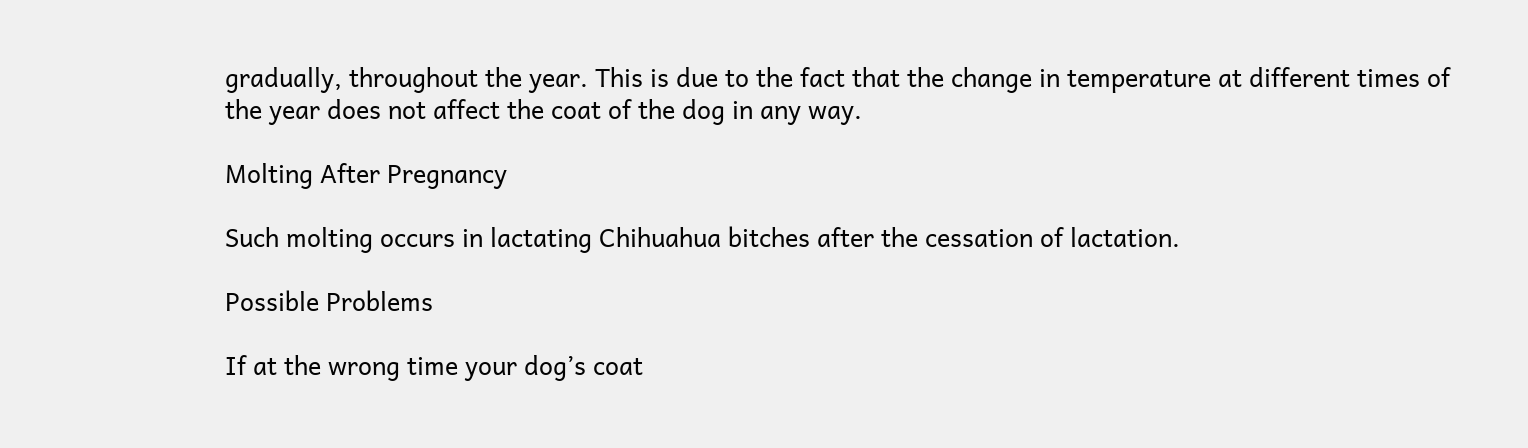gradually, throughout the year. This is due to the fact that the change in temperature at different times of the year does not affect the coat of the dog in any way.

Molting After Pregnancy

Such molting occurs in lactating Chihuahua bitches after the cessation of lactation.

Possible Problems

If at the wrong time your dog’s coat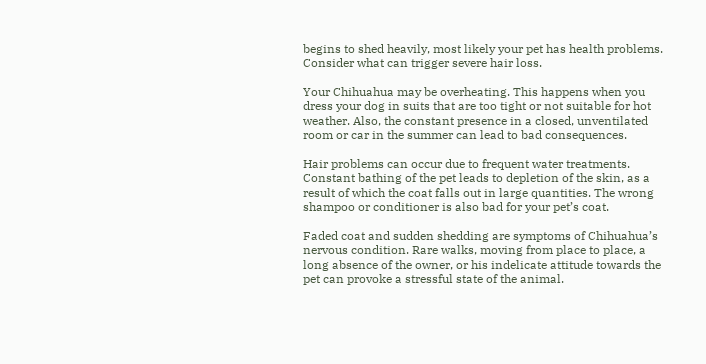begins to shed heavily, most likely your pet has health problems. Consider what can trigger severe hair loss.

Your Chihuahua may be overheating. This happens when you dress your dog in suits that are too tight or not suitable for hot weather. Also, the constant presence in a closed, unventilated room or car in the summer can lead to bad consequences.

Hair problems can occur due to frequent water treatments. Constant bathing of the pet leads to depletion of the skin, as a result of which the coat falls out in large quantities. The wrong shampoo or conditioner is also bad for your pet’s coat.

Faded coat and sudden shedding are symptoms of Chihuahua’s nervous condition. Rare walks, moving from place to place, a long absence of the owner, or his indelicate attitude towards the pet can provoke a stressful state of the animal.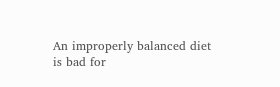An improperly balanced diet is bad for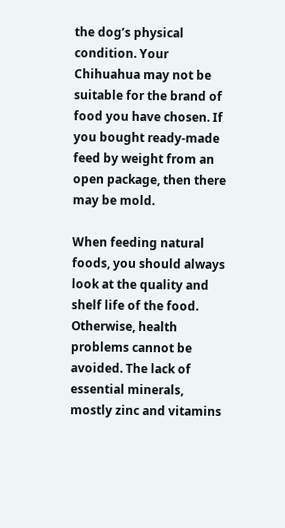the dog’s physical condition. Your Chihuahua may not be suitable for the brand of food you have chosen. If you bought ready-made feed by weight from an open package, then there may be mold.

When feeding natural foods, you should always look at the quality and shelf life of the food. Otherwise, health problems cannot be avoided. The lack of essential minerals, mostly zinc and vitamins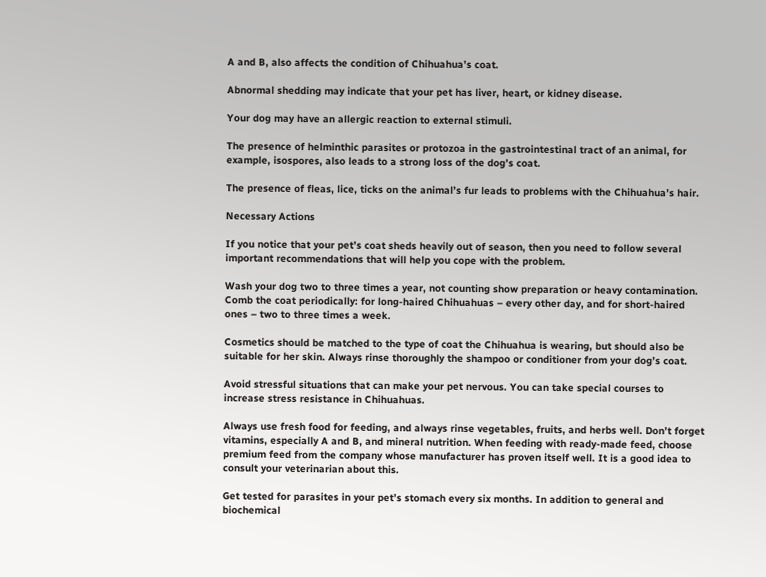A and B, also affects the condition of Chihuahua’s coat.

Abnormal shedding may indicate that your pet has liver, heart, or kidney disease.

Your dog may have an allergic reaction to external stimuli.

The presence of helminthic parasites or protozoa in the gastrointestinal tract of an animal, for example, isospores, also leads to a strong loss of the dog’s coat.

The presence of fleas, lice, ticks on the animal’s fur leads to problems with the Chihuahua’s hair.

Necessary Actions

If you notice that your pet’s coat sheds heavily out of season, then you need to follow several important recommendations that will help you cope with the problem.

Wash your dog two to three times a year, not counting show preparation or heavy contamination. Comb the coat periodically: for long-haired Chihuahuas – every other day, and for short-haired ones – two to three times a week.

Cosmetics should be matched to the type of coat the Chihuahua is wearing, but should also be suitable for her skin. Always rinse thoroughly the shampoo or conditioner from your dog’s coat.

Avoid stressful situations that can make your pet nervous. You can take special courses to increase stress resistance in Chihuahuas.

Always use fresh food for feeding, and always rinse vegetables, fruits, and herbs well. Don’t forget vitamins, especially A and B, and mineral nutrition. When feeding with ready-made feed, choose premium feed from the company whose manufacturer has proven itself well. It is a good idea to consult your veterinarian about this.

Get tested for parasites in your pet’s stomach every six months. In addition to general and biochemical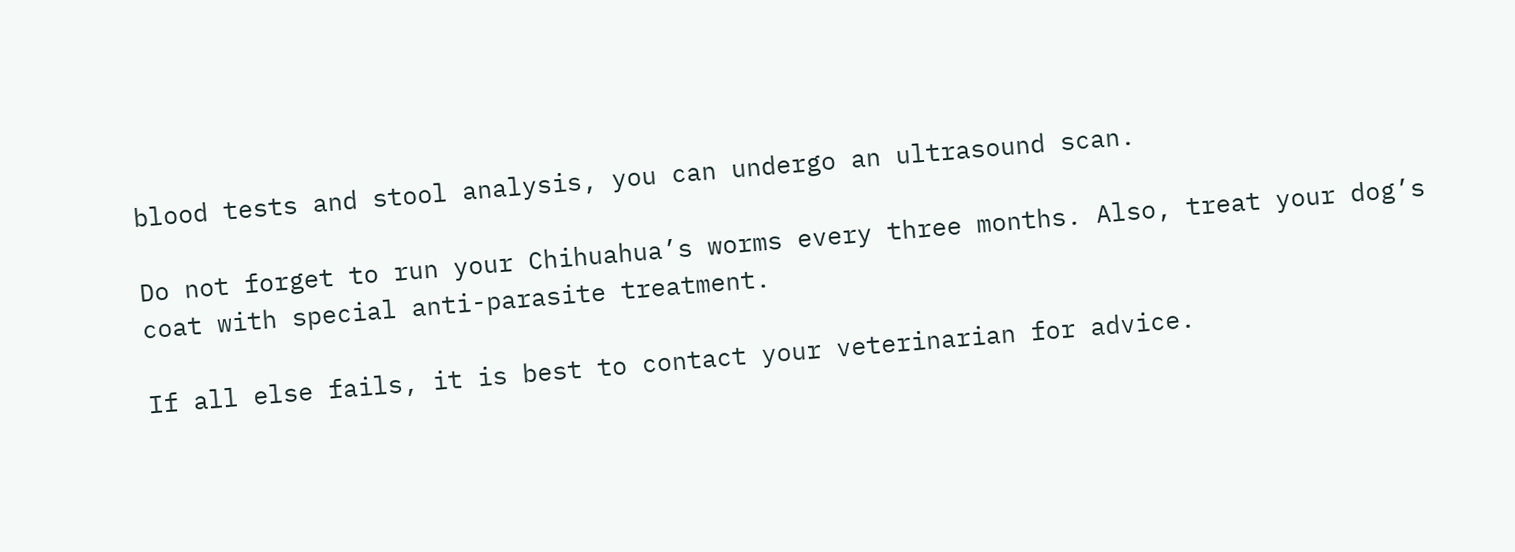blood tests and stool analysis, you can undergo an ultrasound scan.

Do not forget to run your Chihuahua’s worms every three months. Also, treat your dog’s coat with special anti-parasite treatment.

If all else fails, it is best to contact your veterinarian for advice.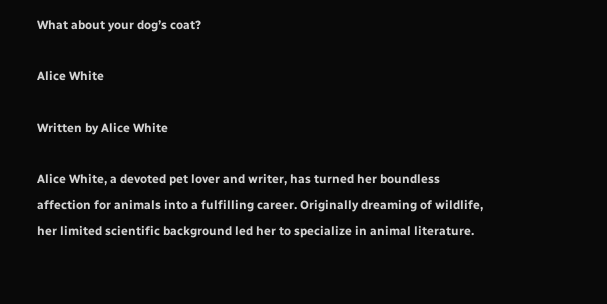What about your dog’s coat?

Alice White

Written by Alice White

Alice White, a devoted pet lover and writer, has turned her boundless affection for animals into a fulfilling career. Originally dreaming of wildlife, her limited scientific background led her to specialize in animal literature.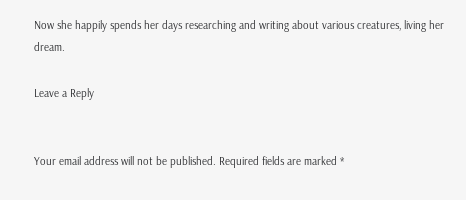Now she happily spends her days researching and writing about various creatures, living her dream.

Leave a Reply


Your email address will not be published. Required fields are marked *